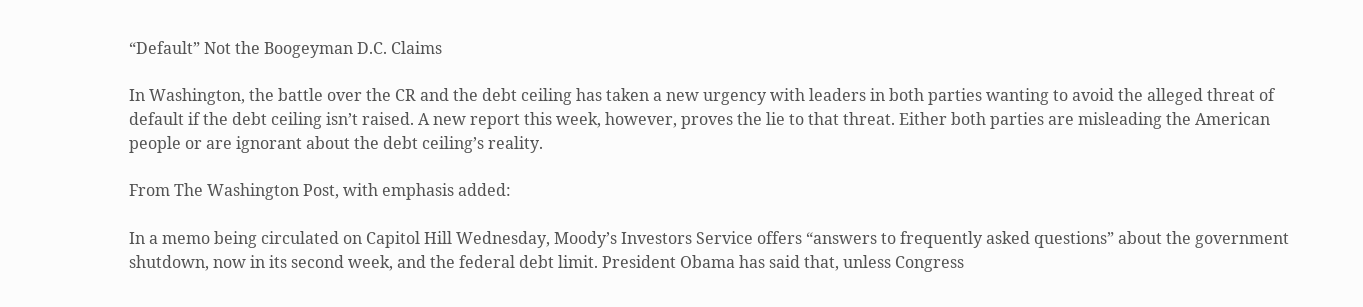“Default” Not the Boogeyman D.C. Claims

In Washington, the battle over the CR and the debt ceiling has taken a new urgency with leaders in both parties wanting to avoid the alleged threat of default if the debt ceiling isn’t raised. A new report this week, however, proves the lie to that threat. Either both parties are misleading the American people or are ignorant about the debt ceiling’s reality.

From The Washington Post, with emphasis added:

In a memo being circulated on Capitol Hill Wednesday, Moody’s Investors Service offers “answers to frequently asked questions” about the government shutdown, now in its second week, and the federal debt limit. President Obama has said that, unless Congress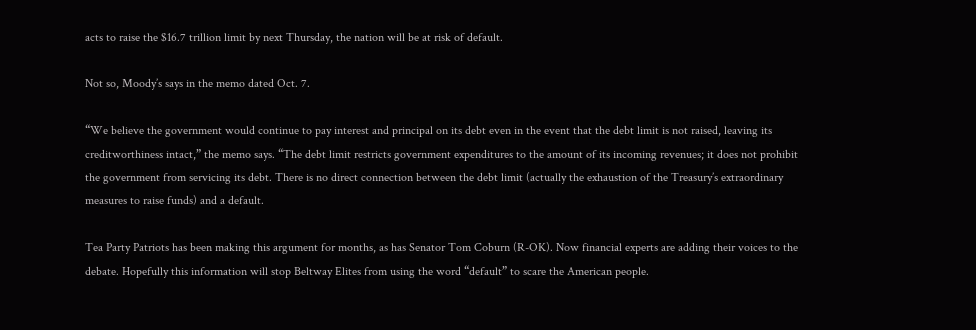acts to raise the $16.7 trillion limit by next Thursday, the nation will be at risk of default.

Not so, Moody’s says in the memo dated Oct. 7.

“We believe the government would continue to pay interest and principal on its debt even in the event that the debt limit is not raised, leaving its creditworthiness intact,” the memo says. “The debt limit restricts government expenditures to the amount of its incoming revenues; it does not prohibit the government from servicing its debt. There is no direct connection between the debt limit (actually the exhaustion of the Treasury’s extraordinary measures to raise funds) and a default.

Tea Party Patriots has been making this argument for months, as has Senator Tom Coburn (R-OK). Now financial experts are adding their voices to the debate. Hopefully this information will stop Beltway Elites from using the word “default” to scare the American people.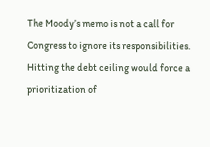The Moody’s memo is not a call for Congress to ignore its responsibilities. Hitting the debt ceiling would force a prioritization of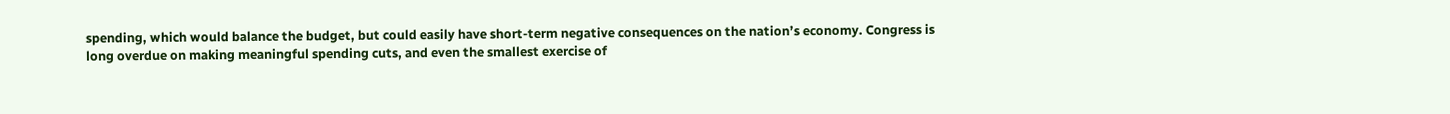spending, which would balance the budget, but could easily have short-term negative consequences on the nation’s economy. Congress is long overdue on making meaningful spending cuts, and even the smallest exercise of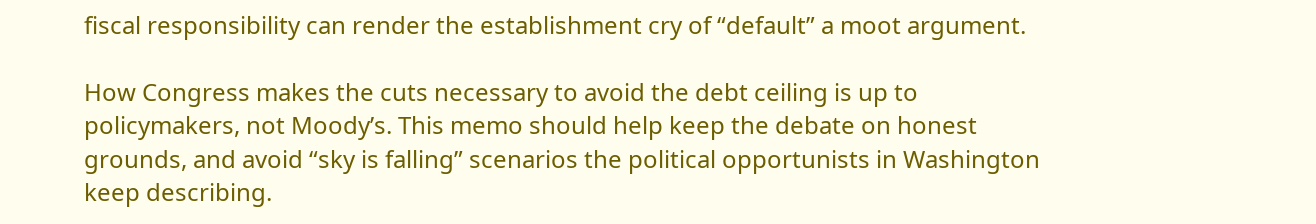fiscal responsibility can render the establishment cry of “default” a moot argument.

How Congress makes the cuts necessary to avoid the debt ceiling is up to policymakers, not Moody’s. This memo should help keep the debate on honest grounds, and avoid “sky is falling” scenarios the political opportunists in Washington keep describing.